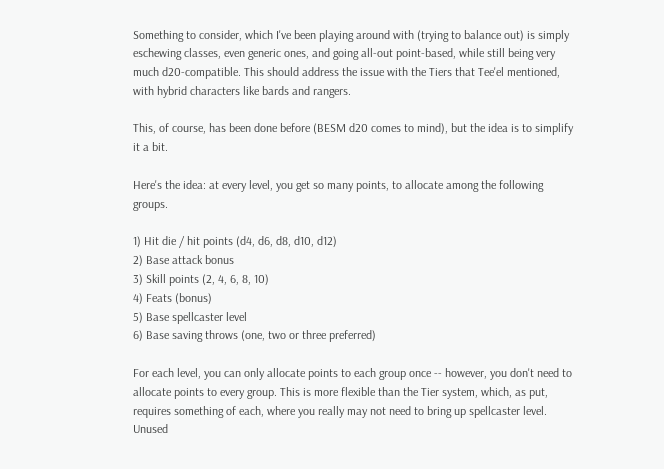Something to consider, which I've been playing around with (trying to balance out) is simply eschewing classes, even generic ones, and going all-out point-based, while still being very much d20-compatible. This should address the issue with the Tiers that Tee'el mentioned, with hybrid characters like bards and rangers.

This, of course, has been done before (BESM d20 comes to mind), but the idea is to simplify it a bit.

Here's the idea: at every level, you get so many points, to allocate among the following groups.

1) Hit die / hit points (d4, d6, d8, d10, d12)
2) Base attack bonus
3) Skill points (2, 4, 6, 8, 10)
4) Feats (bonus)
5) Base spellcaster level
6) Base saving throws (one, two or three preferred)

For each level, you can only allocate points to each group once -- however, you don't need to allocate points to every group. This is more flexible than the Tier system, which, as put, requires something of each, where you really may not need to bring up spellcaster level. Unused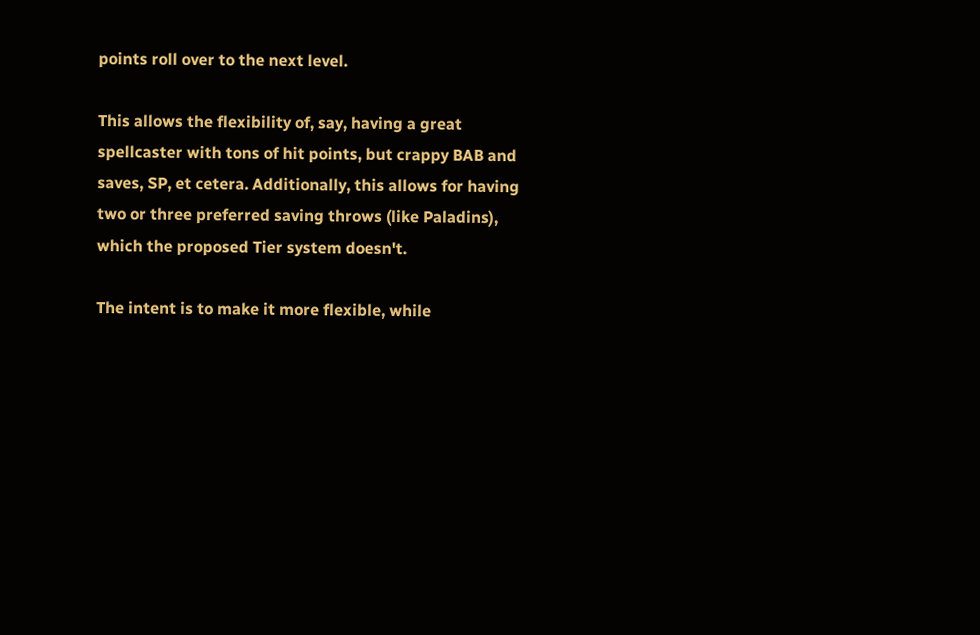points roll over to the next level.

This allows the flexibility of, say, having a great spellcaster with tons of hit points, but crappy BAB and saves, SP, et cetera. Additionally, this allows for having two or three preferred saving throws (like Paladins), which the proposed Tier system doesn't.

The intent is to make it more flexible, while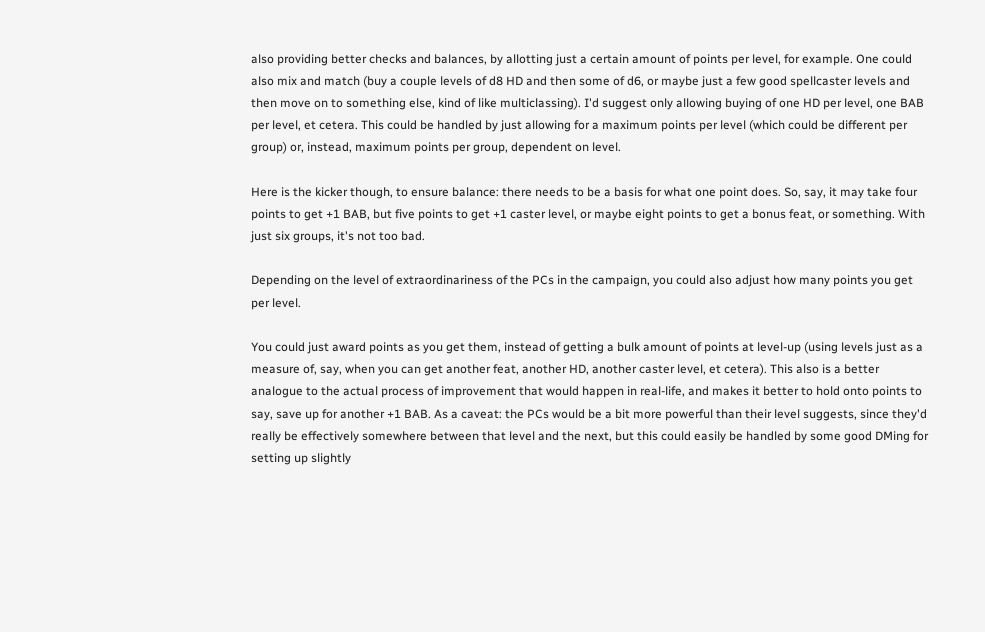also providing better checks and balances, by allotting just a certain amount of points per level, for example. One could also mix and match (buy a couple levels of d8 HD and then some of d6, or maybe just a few good spellcaster levels and then move on to something else, kind of like multiclassing). I'd suggest only allowing buying of one HD per level, one BAB per level, et cetera. This could be handled by just allowing for a maximum points per level (which could be different per group) or, instead, maximum points per group, dependent on level.

Here is the kicker though, to ensure balance: there needs to be a basis for what one point does. So, say, it may take four points to get +1 BAB, but five points to get +1 caster level, or maybe eight points to get a bonus feat, or something. With just six groups, it's not too bad.

Depending on the level of extraordinariness of the PCs in the campaign, you could also adjust how many points you get per level.

You could just award points as you get them, instead of getting a bulk amount of points at level-up (using levels just as a measure of, say, when you can get another feat, another HD, another caster level, et cetera). This also is a better analogue to the actual process of improvement that would happen in real-life, and makes it better to hold onto points to say, save up for another +1 BAB. As a caveat: the PCs would be a bit more powerful than their level suggests, since they'd really be effectively somewhere between that level and the next, but this could easily be handled by some good DMing for setting up slightly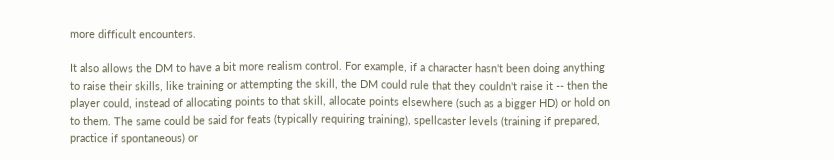more difficult encounters.

It also allows the DM to have a bit more realism control. For example, if a character hasn't been doing anything to raise their skills, like training or attempting the skill, the DM could rule that they couldn't raise it -- then the player could, instead of allocating points to that skill, allocate points elsewhere (such as a bigger HD) or hold on to them. The same could be said for feats (typically requiring training), spellcaster levels (training if prepared, practice if spontaneous) or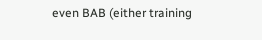even BAB (either training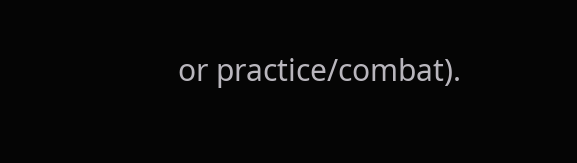or practice/combat).